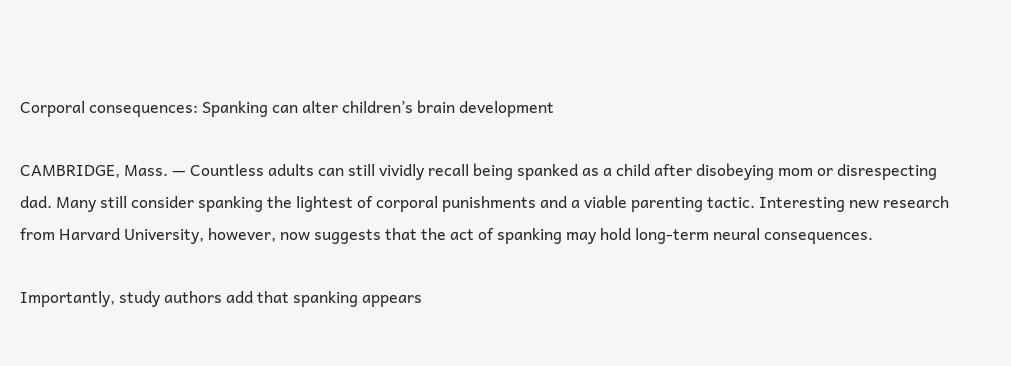Corporal consequences: Spanking can alter children’s brain development

CAMBRIDGE, Mass. — Countless adults can still vividly recall being spanked as a child after disobeying mom or disrespecting dad. Many still consider spanking the lightest of corporal punishments and a viable parenting tactic. Interesting new research from Harvard University, however, now suggests that the act of spanking may hold long-term neural consequences.

Importantly, study authors add that spanking appears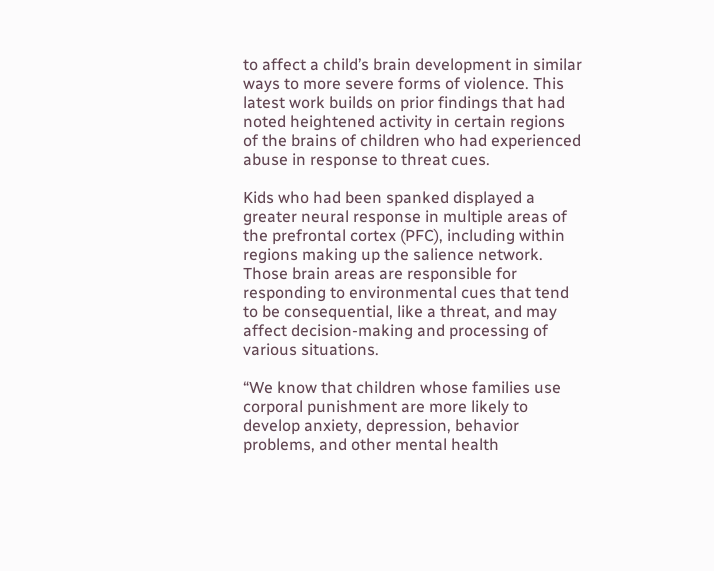to affect a child’s brain development in similar ways to more severe forms of violence. This latest work builds on prior findings that had noted heightened activity in certain regions of the brains of children who had experienced abuse in response to threat cues.

Kids who had been spanked displayed a greater neural response in multiple areas of the prefrontal cortex (PFC), including within regions making up the salience network. Those brain areas are responsible for responding to environmental cues that tend to be consequential, like a threat, and may affect decision-making and processing of various situations.

“We know that children whose families use corporal punishment are more likely to develop anxiety, depression, behavior problems, and other mental health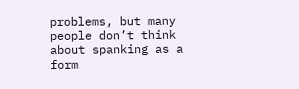problems, but many people don’t think about spanking as a form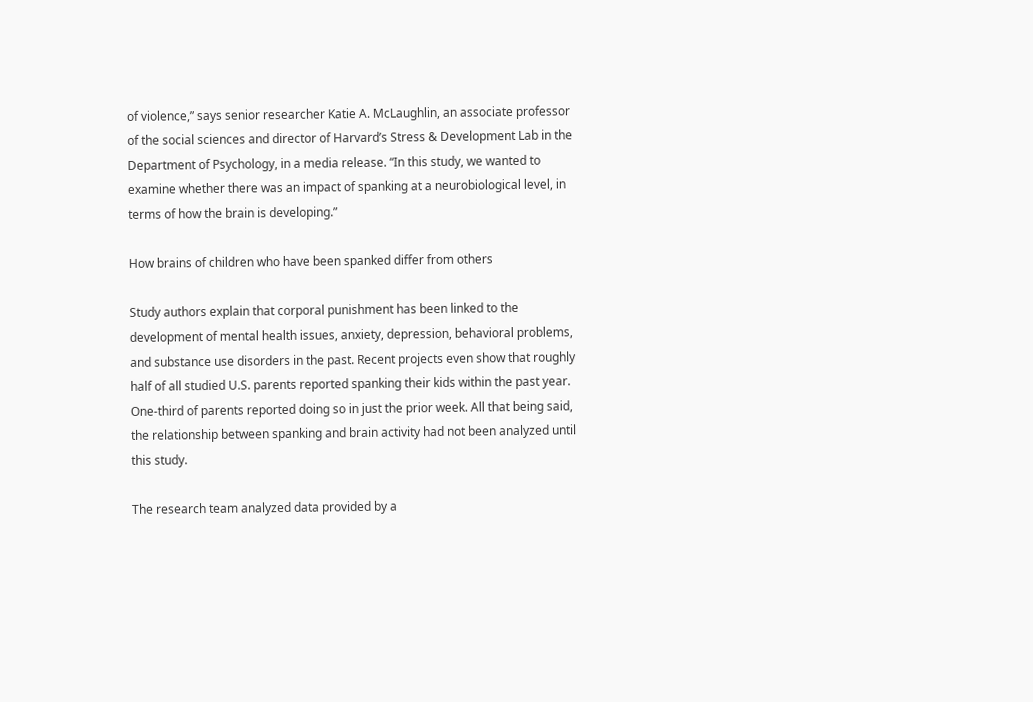of violence,” says senior researcher Katie A. McLaughlin, an associate professor of the social sciences and director of Harvard’s Stress & Development Lab in the Department of Psychology, in a media release. “In this study, we wanted to examine whether there was an impact of spanking at a neurobiological level, in terms of how the brain is developing.”

How brains of children who have been spanked differ from others

Study authors explain that corporal punishment has been linked to the development of mental health issues, anxiety, depression, behavioral problems, and substance use disorders in the past. Recent projects even show that roughly half of all studied U.S. parents reported spanking their kids within the past year. One-third of parents reported doing so in just the prior week. All that being said, the relationship between spanking and brain activity had not been analyzed until this study.

The research team analyzed data provided by a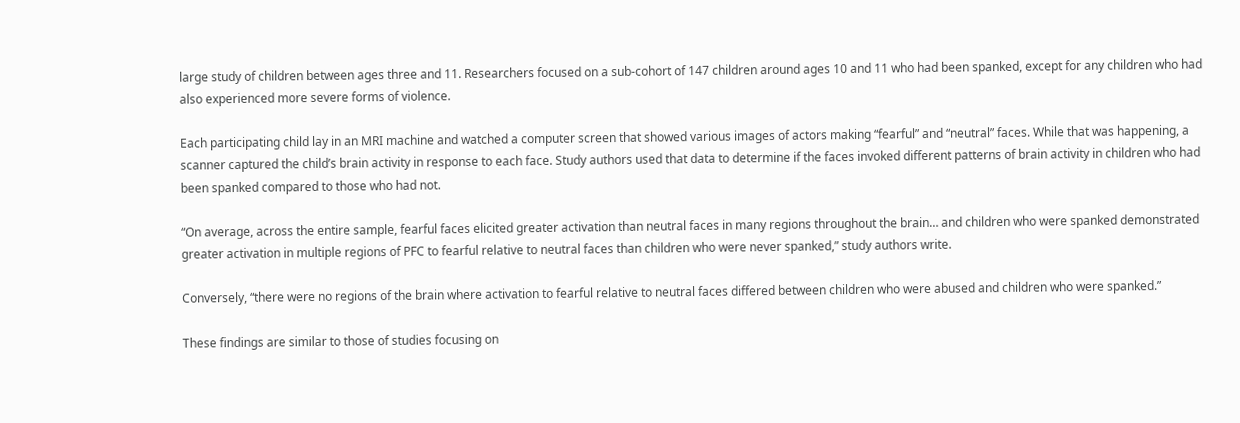large study of children between ages three and 11. Researchers focused on a sub-cohort of 147 children around ages 10 and 11 who had been spanked, except for any children who had also experienced more severe forms of violence.

Each participating child lay in an MRI machine and watched a computer screen that showed various images of actors making “fearful” and “neutral” faces. While that was happening, a scanner captured the child’s brain activity in response to each face. Study authors used that data to determine if the faces invoked different patterns of brain activity in children who had been spanked compared to those who had not.

“On average, across the entire sample, fearful faces elicited greater activation than neutral faces in many regions throughout the brain… and children who were spanked demonstrated greater activation in multiple regions of PFC to fearful relative to neutral faces than children who were never spanked,” study authors write.

Conversely, “there were no regions of the brain where activation to fearful relative to neutral faces differed between children who were abused and children who were spanked.”

These findings are similar to those of studies focusing on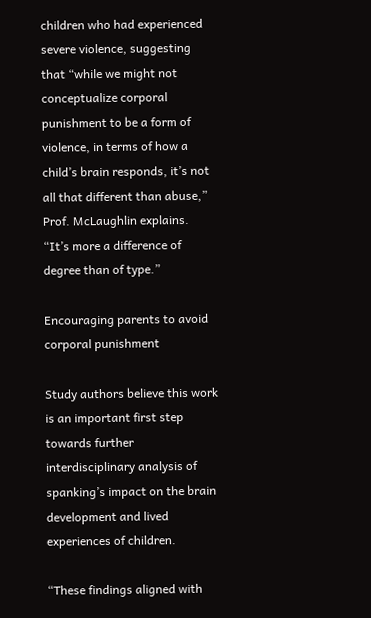children who had experienced severe violence, suggesting that “while we might not conceptualize corporal punishment to be a form of violence, in terms of how a child’s brain responds, it’s not all that different than abuse,” Prof. McLaughlin explains. “It’s more a difference of degree than of type.”

Encouraging parents to avoid corporal punishment

Study authors believe this work is an important first step towards further interdisciplinary analysis of spanking’s impact on the brain development and lived experiences of children.

“These findings aligned with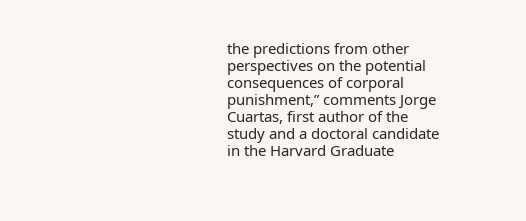the predictions from other perspectives on the potential consequences of corporal punishment,” comments Jorge Cuartas, first author of the study and a doctoral candidate in the Harvard Graduate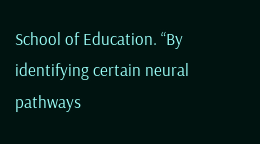School of Education. “By identifying certain neural pathways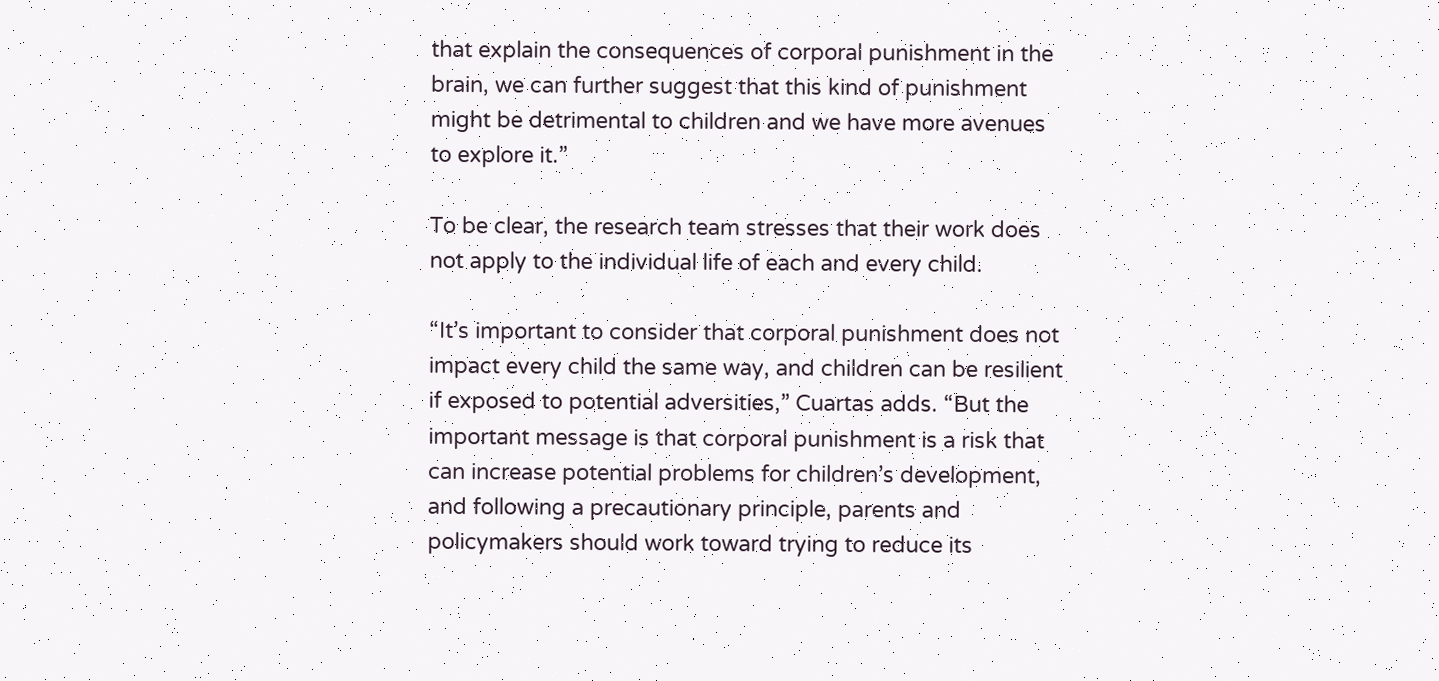that explain the consequences of corporal punishment in the brain, we can further suggest that this kind of punishment might be detrimental to children and we have more avenues to explore it.”

To be clear, the research team stresses that their work does not apply to the individual life of each and every child.

“It’s important to consider that corporal punishment does not impact every child the same way, and children can be resilient if exposed to potential adversities,” Cuartas adds. “But the important message is that corporal punishment is a risk that can increase potential problems for children’s development, and following a precautionary principle, parents and policymakers should work toward trying to reduce its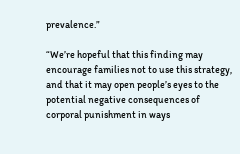prevalence.”

“We’re hopeful that this finding may encourage families not to use this strategy, and that it may open people’s eyes to the potential negative consequences of corporal punishment in ways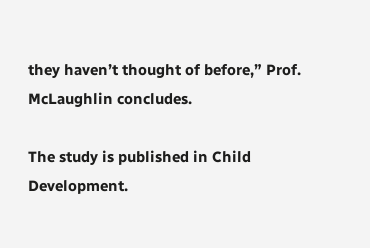they haven’t thought of before,” Prof. McLaughlin concludes.

The study is published in Child Development.